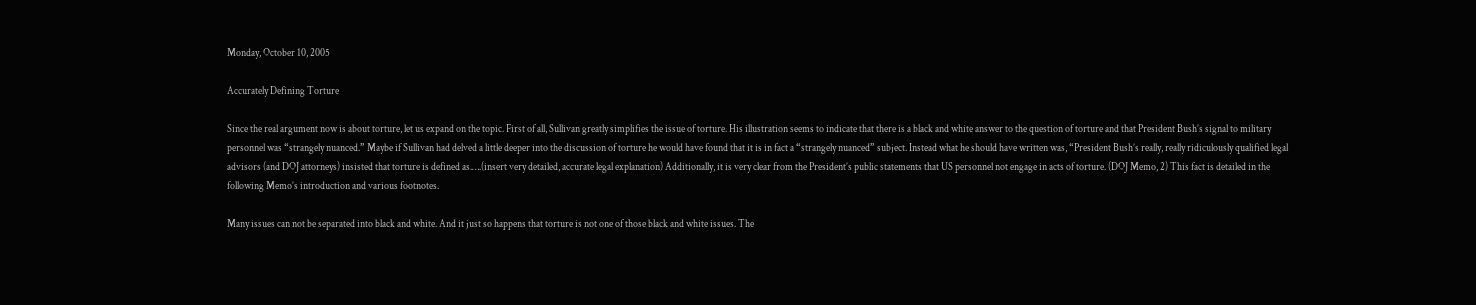Monday, October 10, 2005

Accurately Defining Torture

Since the real argument now is about torture, let us expand on the topic. First of all, Sullivan greatly simplifies the issue of torture. His illustration seems to indicate that there is a black and white answer to the question of torture and that President Bush’s signal to military personnel was “strangely nuanced.” Maybe if Sullivan had delved a little deeper into the discussion of torture he would have found that it is in fact a “strangely nuanced” subject. Instead what he should have written was, “President Bush’s really, really ridiculously qualified legal advisors (and DOJ attorneys) insisted that torture is defined as.….(insert very detailed, accurate legal explanation) Additionally, it is very clear from the President’s public statements that US personnel not engage in acts of torture. (DOJ Memo, 2) This fact is detailed in the following Memo’s introduction and various footnotes.

Many issues can not be separated into black and white. And it just so happens that torture is not one of those black and white issues. The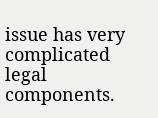issue has very complicated legal components.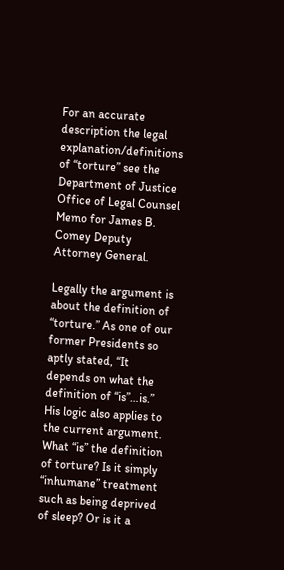For an accurate description the legal explanation/definitions of “torture” see the Department of Justice Office of Legal Counsel Memo for James B. Comey Deputy Attorney General.

Legally the argument is about the definition of “torture.” As one of our former Presidents so aptly stated, “It depends on what the definition of “is”…is.” His logic also applies to the current argument. What “is” the definition of torture? Is it simply “inhumane” treatment such as being deprived of sleep? Or is it a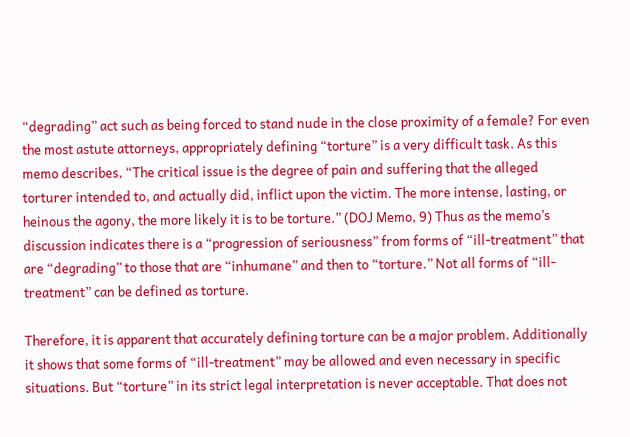“degrading” act such as being forced to stand nude in the close proximity of a female? For even the most astute attorneys, appropriately defining “torture” is a very difficult task. As this memo describes, “The critical issue is the degree of pain and suffering that the alleged torturer intended to, and actually did, inflict upon the victim. The more intense, lasting, or heinous the agony, the more likely it is to be torture.” (DOJ Memo, 9) Thus as the memo’s discussion indicates there is a “progression of seriousness” from forms of “ill-treatment” that are “degrading” to those that are “inhumane” and then to “torture.” Not all forms of “ill-treatment” can be defined as torture.

Therefore, it is apparent that accurately defining torture can be a major problem. Additionally it shows that some forms of “ill-treatment” may be allowed and even necessary in specific situations. But “torture” in its strict legal interpretation is never acceptable. That does not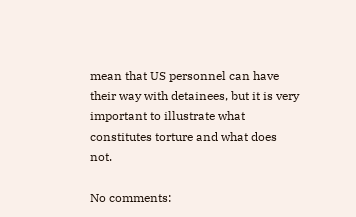mean that US personnel can have their way with detainees, but it is very important to illustrate what constitutes torture and what does not.

No comments: